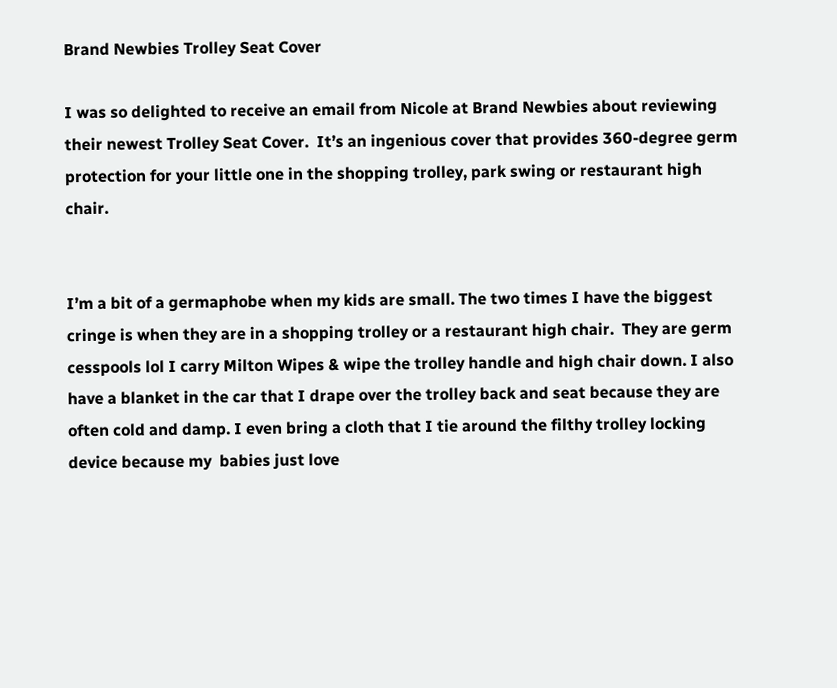Brand Newbies Trolley Seat Cover

I was so delighted to receive an email from Nicole at Brand Newbies about reviewing their newest Trolley Seat Cover.  It’s an ingenious cover that provides 360-degree germ protection for your little one in the shopping trolley, park swing or restaurant high chair.


I’m a bit of a germaphobe when my kids are small. The two times I have the biggest cringe is when they are in a shopping trolley or a restaurant high chair.  They are germ cesspools lol I carry Milton Wipes & wipe the trolley handle and high chair down. I also have a blanket in the car that I drape over the trolley back and seat because they are often cold and damp. I even bring a cloth that I tie around the filthy trolley locking device because my  babies just love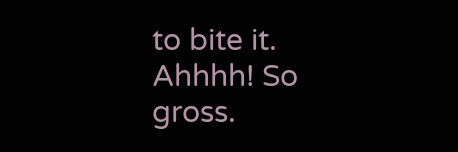to bite it. Ahhhh! So gross.